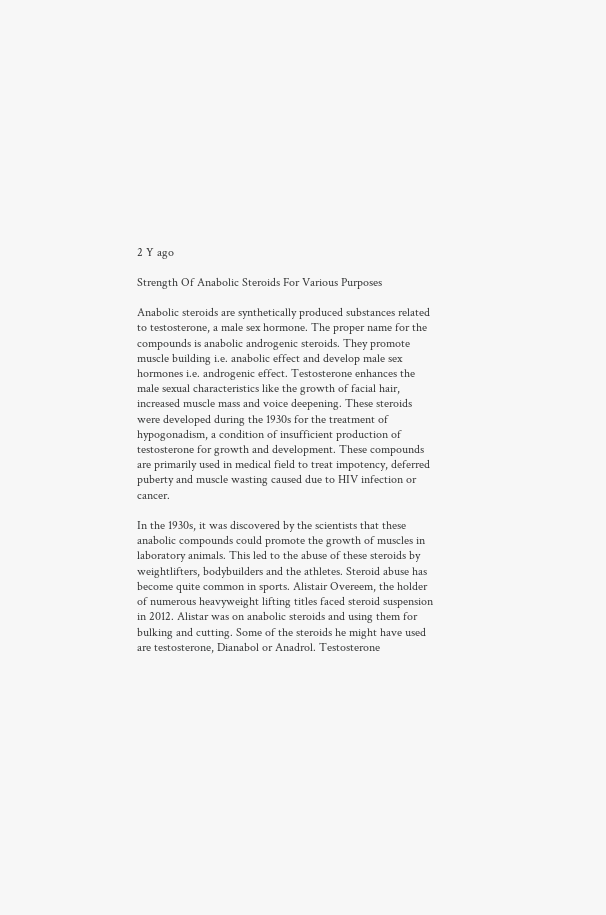2 Y ago

Strength Of Anabolic Steroids For Various Purposes

Anabolic steroids are synthetically produced substances related to testosterone, a male sex hormone. The proper name for the compounds is anabolic androgenic steroids. They promote muscle building i.e. anabolic effect and develop male sex hormones i.e. androgenic effect. Testosterone enhances the male sexual characteristics like the growth of facial hair, increased muscle mass and voice deepening. These steroids were developed during the 1930s for the treatment of hypogonadism, a condition of insufficient production of testosterone for growth and development. These compounds are primarily used in medical field to treat impotency, deferred puberty and muscle wasting caused due to HIV infection or cancer.

In the 1930s, it was discovered by the scientists that these anabolic compounds could promote the growth of muscles in laboratory animals. This led to the abuse of these steroids by weightlifters, bodybuilders and the athletes. Steroid abuse has become quite common in sports. Alistair Overeem, the holder of numerous heavyweight lifting titles faced steroid suspension in 2012. Alistar was on anabolic steroids and using them for bulking and cutting. Some of the steroids he might have used are testosterone, Dianabol or Anadrol. Testosterone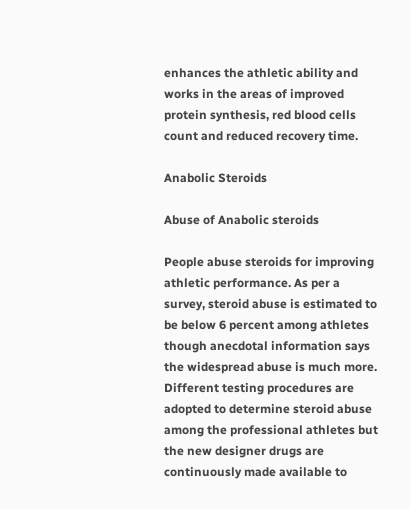enhances the athletic ability and works in the areas of improved protein synthesis, red blood cells count and reduced recovery time.

Anabolic Steroids

Abuse of Anabolic steroids

People abuse steroids for improving athletic performance. As per a survey, steroid abuse is estimated to be below 6 percent among athletes though anecdotal information says the widespread abuse is much more. Different testing procedures are adopted to determine steroid abuse among the professional athletes but the new designer drugs are continuously made available to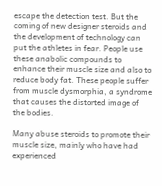escape the detection test. But the coming of new designer steroids and the development of technology can put the athletes in fear. People use these anabolic compounds to enhance their muscle size and also to reduce body fat. These people suffer from muscle dysmorphia, a syndrome that causes the distorted image of the bodies.

Many abuse steroids to promote their muscle size, mainly who have had experienced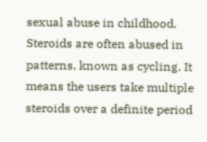sexual abuse in childhood. Steroids are often abused in patterns, known as cycling. It means the users take multiple steroids over a definite period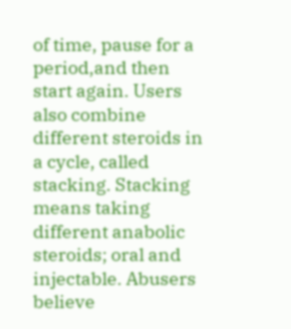of time, pause for a period,and then start again. Users also combine different steroids in a cycle, called stacking. Stacking means taking different anabolic steroids; oral and injectable. Abusers believe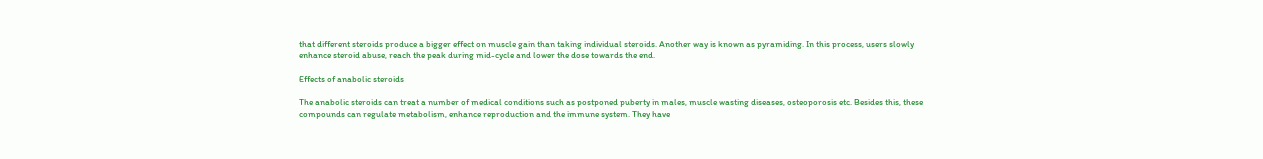that different steroids produce a bigger effect on muscle gain than taking individual steroids. Another way is known as pyramiding. In this process, users slowly enhance steroid abuse, reach the peak during mid-cycle and lower the dose towards the end.

Effects of anabolic steroids

The anabolic steroids can treat a number of medical conditions such as postponed puberty in males, muscle wasting diseases, osteoporosis etc. Besides this, these compounds can regulate metabolism, enhance reproduction and the immune system. They have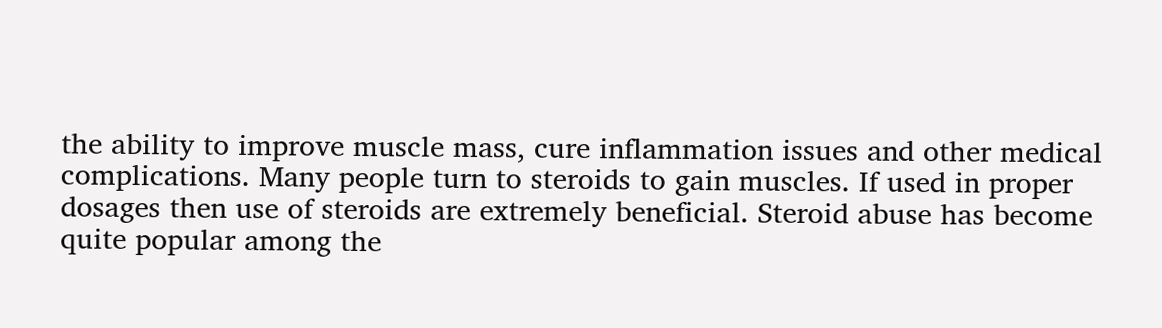the ability to improve muscle mass, cure inflammation issues and other medical complications. Many people turn to steroids to gain muscles. If used in proper dosages then use of steroids are extremely beneficial. Steroid abuse has become quite popular among the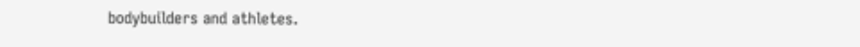bodybuilders and athletes.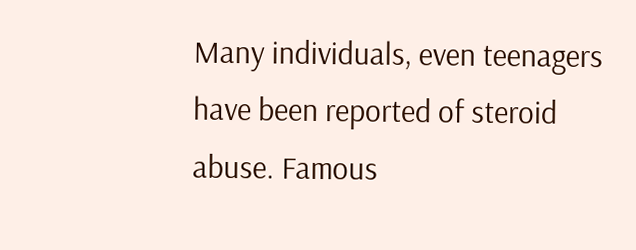Many individuals, even teenagers have been reported of steroid abuse. Famous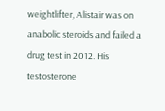weightlifter, Alistair was on anabolic steroids and failed a drug test in 2012. His testosterone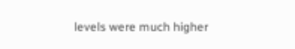levels were much higher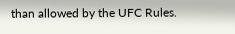than allowed by the UFC Rules.